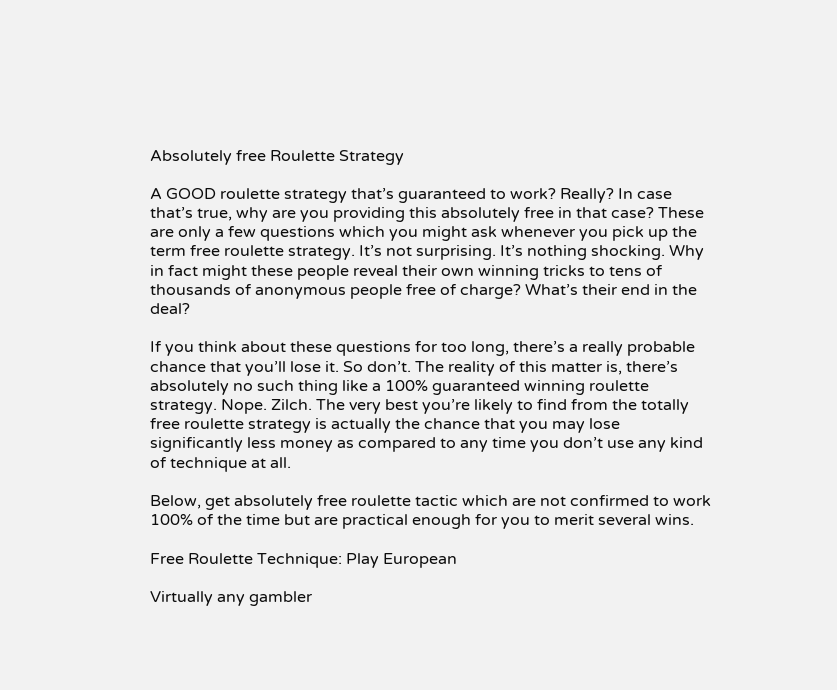Absolutely free Roulette Strategy

A GOOD roulette strategy that’s guaranteed to work? Really? In case that’s true, why are you providing this absolutely free in that case? These are only a few questions which you might ask whenever you pick up the term free roulette strategy. It’s not surprising. It’s nothing shocking. Why in fact might these people reveal their own winning tricks to tens of thousands of anonymous people free of charge? What’s their end in the deal?

If you think about these questions for too long, there’s a really probable chance that you’ll lose it. So don’t. The reality of this matter is, there’s absolutely no such thing like a 100% guaranteed winning roulette strategy. Nope. Zilch. The very best you’re likely to find from the totally free roulette strategy is actually the chance that you may lose significantly less money as compared to any time you don’t use any kind of technique at all.

Below, get absolutely free roulette tactic which are not confirmed to work 100% of the time but are practical enough for you to merit several wins.

Free Roulette Technique: Play European

Virtually any gambler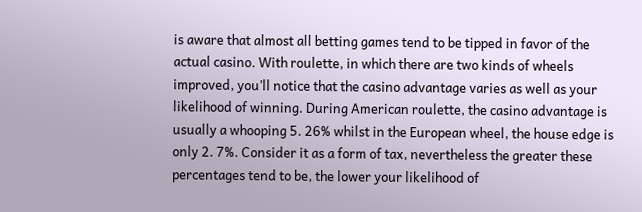is aware that almost all betting games tend to be tipped in favor of the actual casino. With roulette, in which there are two kinds of wheels improved, you’ll notice that the casino advantage varies as well as your likelihood of winning. During American roulette, the casino advantage is usually a whooping 5. 26% whilst in the European wheel, the house edge is only 2. 7%. Consider it as a form of tax, nevertheless the greater these percentages tend to be, the lower your likelihood of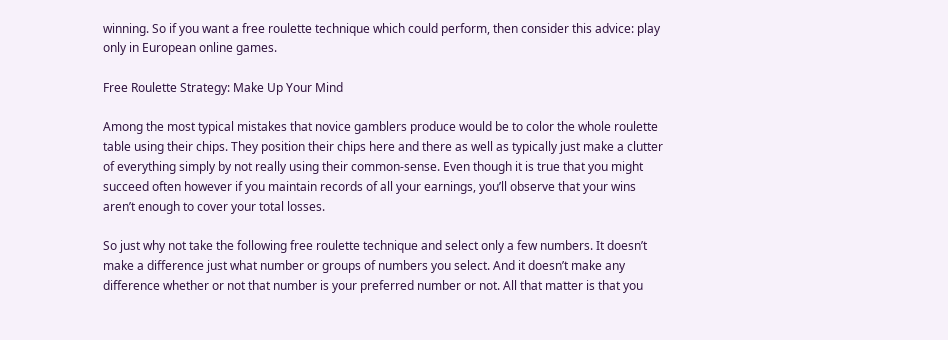winning. So if you want a free roulette technique which could perform, then consider this advice: play only in European online games.

Free Roulette Strategy: Make Up Your Mind

Among the most typical mistakes that novice gamblers produce would be to color the whole roulette table using their chips. They position their chips here and there as well as typically just make a clutter of everything simply by not really using their common-sense. Even though it is true that you might succeed often however if you maintain records of all your earnings, you’ll observe that your wins aren’t enough to cover your total losses.

So just why not take the following free roulette technique and select only a few numbers. It doesn’t make a difference just what number or groups of numbers you select. And it doesn’t make any difference whether or not that number is your preferred number or not. All that matter is that you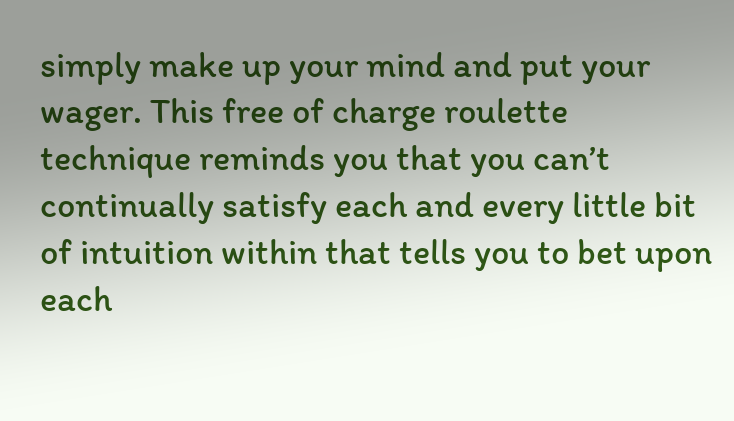simply make up your mind and put your wager. This free of charge roulette technique reminds you that you can’t continually satisfy each and every little bit of intuition within that tells you to bet upon each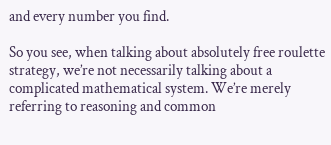and every number you find.

So you see, when talking about absolutely free roulette strategy, we’re not necessarily talking about a complicated mathematical system. We’re merely referring to reasoning and common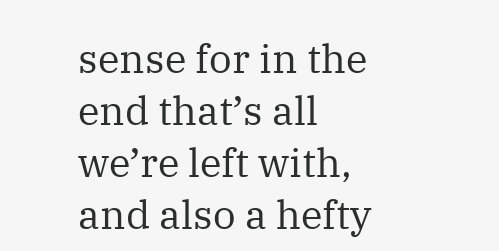sense for in the end that’s all we’re left with, and also a hefty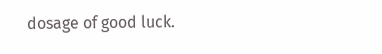dosage of good luck.